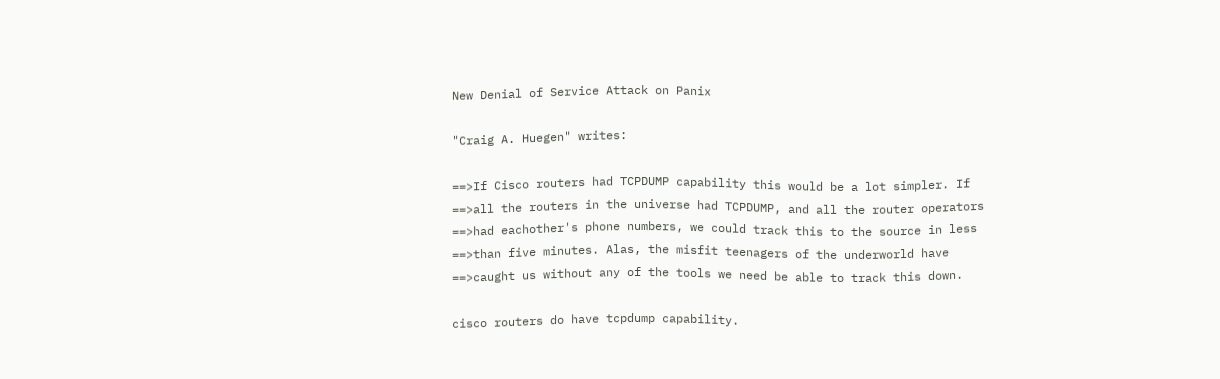New Denial of Service Attack on Panix

"Craig A. Huegen" writes:

==>If Cisco routers had TCPDUMP capability this would be a lot simpler. If
==>all the routers in the universe had TCPDUMP, and all the router operators
==>had eachother's phone numbers, we could track this to the source in less
==>than five minutes. Alas, the misfit teenagers of the underworld have
==>caught us without any of the tools we need be able to track this down.

cisco routers do have tcpdump capability.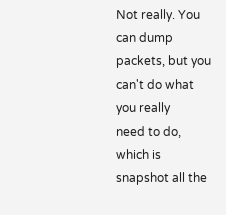Not really. You can dump packets, but you can't do what you really
need to do, which is snapshot all the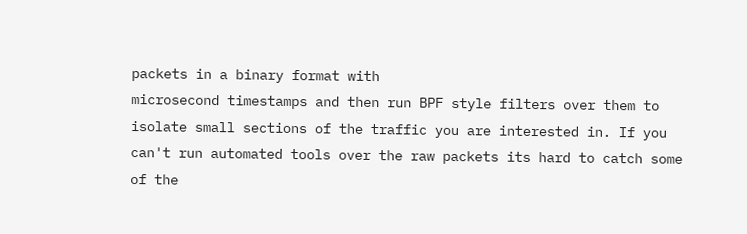packets in a binary format with
microsecond timestamps and then run BPF style filters over them to
isolate small sections of the traffic you are interested in. If you
can't run automated tools over the raw packets its hard to catch some
of the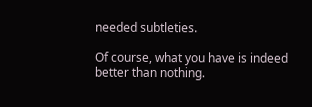needed subtleties.

Of course, what you have is indeed better than nothing.